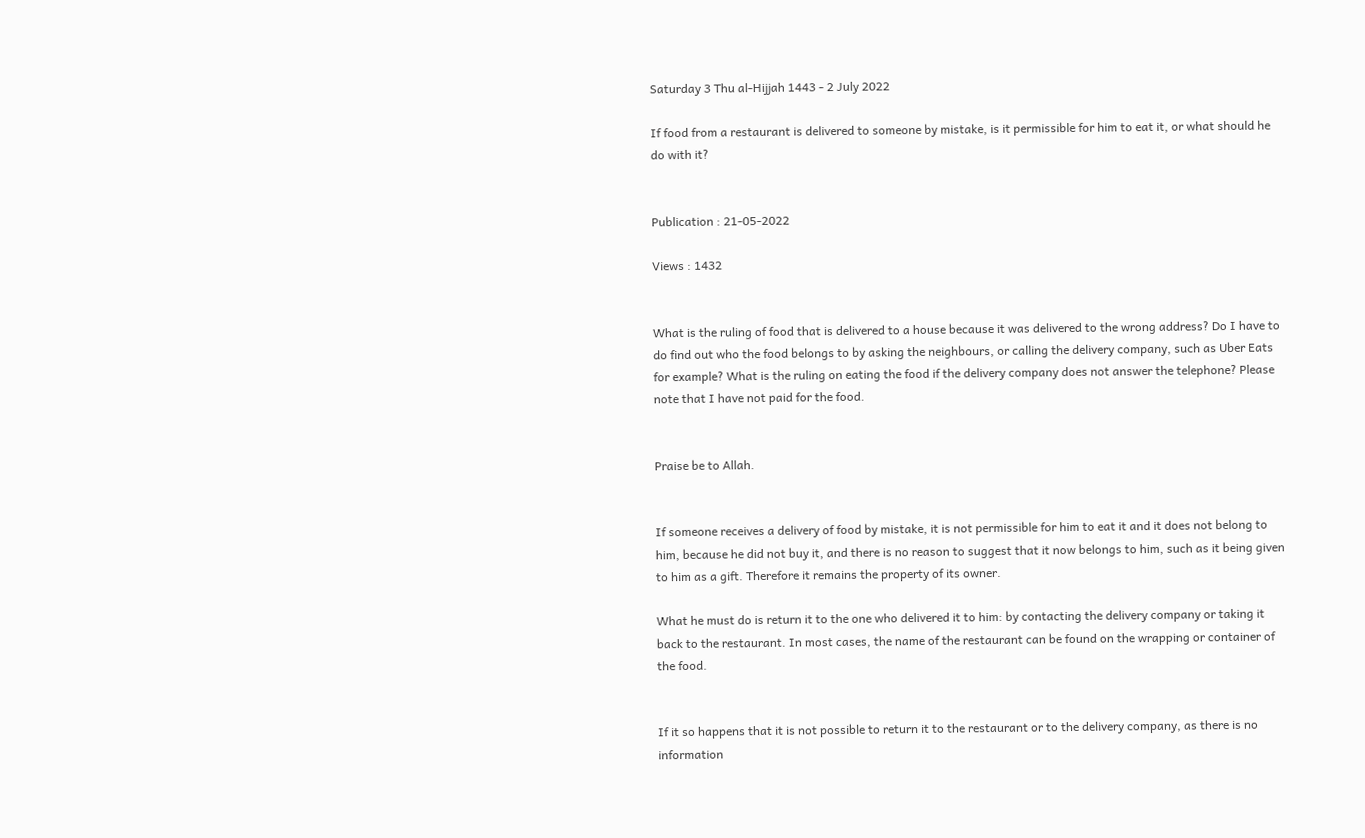Saturday 3 Thu al-Hijjah 1443 - 2 July 2022

If food from a restaurant is delivered to someone by mistake, is it permissible for him to eat it, or what should he do with it?


Publication : 21-05-2022

Views : 1432


What is the ruling of food that is delivered to a house because it was delivered to the wrong address? Do I have to do find out who the food belongs to by asking the neighbours, or calling the delivery company, such as Uber Eats for example? What is the ruling on eating the food if the delivery company does not answer the telephone? Please note that I have not paid for the food.


Praise be to Allah.


If someone receives a delivery of food by mistake, it is not permissible for him to eat it and it does not belong to him, because he did not buy it, and there is no reason to suggest that it now belongs to him, such as it being given to him as a gift. Therefore it remains the property of its owner.

What he must do is return it to the one who delivered it to him: by contacting the delivery company or taking it back to the restaurant. In most cases, the name of the restaurant can be found on the wrapping or container of the food.


If it so happens that it is not possible to return it to the restaurant or to the delivery company, as there is no information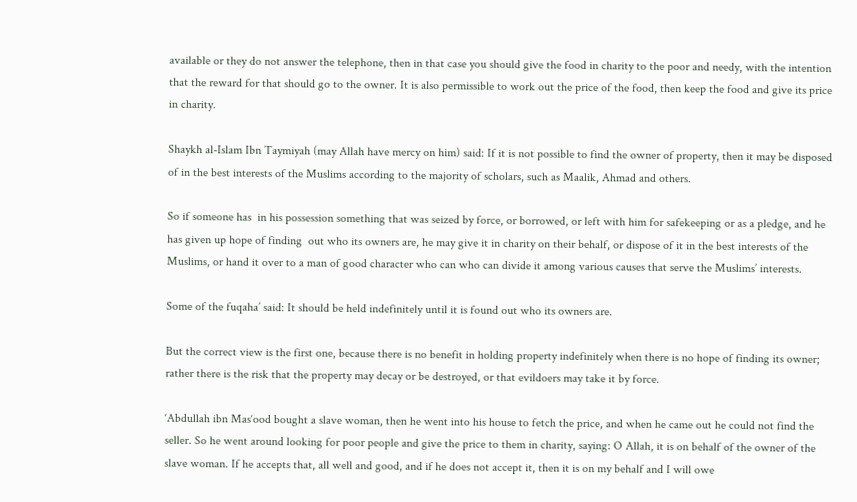available or they do not answer the telephone, then in that case you should give the food in charity to the poor and needy, with the intention that the reward for that should go to the owner. It is also permissible to work out the price of the food, then keep the food and give its price in charity.

Shaykh al-Islam Ibn Taymiyah (may Allah have mercy on him) said: If it is not possible to find the owner of property, then it may be disposed of in the best interests of the Muslims according to the majority of scholars, such as Maalik, Ahmad and others.

So if someone has  in his possession something that was seized by force, or borrowed, or left with him for safekeeping or as a pledge, and he has given up hope of finding  out who its owners are, he may give it in charity on their behalf, or dispose of it in the best interests of the Muslims, or hand it over to a man of good character who can who can divide it among various causes that serve the Muslims’ interests.

Some of the fuqaha’ said: It should be held indefinitely until it is found out who its owners are.

But the correct view is the first one, because there is no benefit in holding property indefinitely when there is no hope of finding its owner; rather there is the risk that the property may decay or be destroyed, or that evildoers may take it by force.

‘Abdullah ibn Mas‘ood bought a slave woman, then he went into his house to fetch the price, and when he came out he could not find the seller. So he went around looking for poor people and give the price to them in charity, saying: O Allah, it is on behalf of the owner of the slave woman. If he accepts that, all well and good, and if he does not accept it, then it is on my behalf and I will owe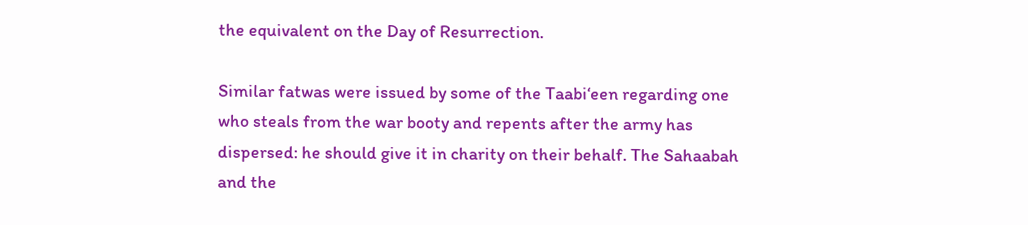the equivalent on the Day of Resurrection.

Similar fatwas were issued by some of the Taabi‘een regarding one who steals from the war booty and repents after the army has dispersed: he should give it in charity on their behalf. The Sahaabah and the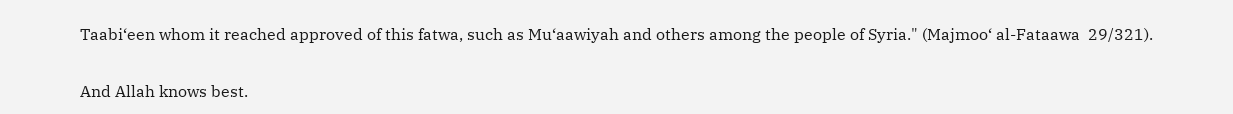Taabi‘een whom it reached approved of this fatwa, such as Mu‘aawiyah and others among the people of Syria." (Majmoo‘ al-Fataawa  29/321).

And Allah knows best.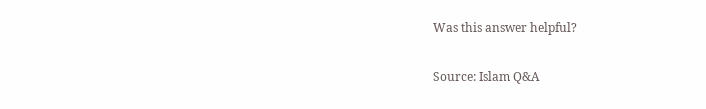Was this answer helpful?

Source: Islam Q&A